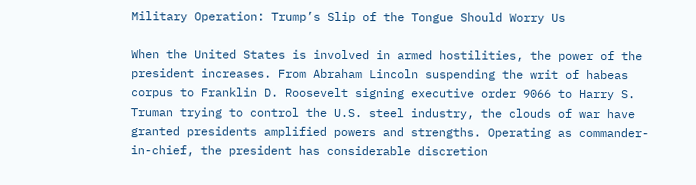Military Operation: Trump’s Slip of the Tongue Should Worry Us

When the United States is involved in armed hostilities, the power of the president increases. From Abraham Lincoln suspending the writ of habeas corpus to Franklin D. Roosevelt signing executive order 9066 to Harry S. Truman trying to control the U.S. steel industry, the clouds of war have granted presidents amplified powers and strengths. Operating as commander-in-chief, the president has considerable discretion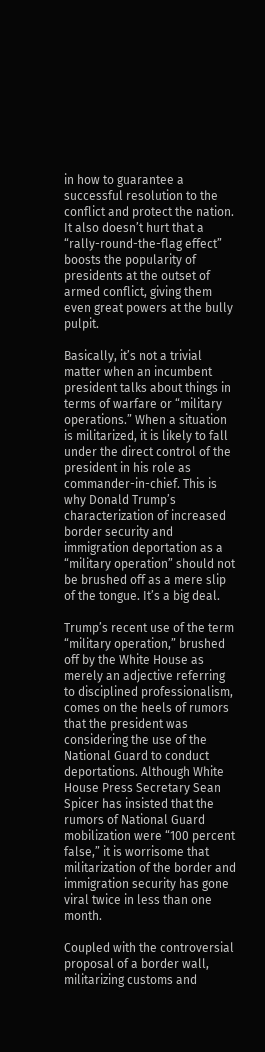in how to guarantee a successful resolution to the conflict and protect the nation. It also doesn’t hurt that a “rally-round-the-flag effect” boosts the popularity of presidents at the outset of armed conflict, giving them even great powers at the bully pulpit.

Basically, it’s not a trivial matter when an incumbent president talks about things in terms of warfare or “military operations.” When a situation is militarized, it is likely to fall under the direct control of the president in his role as commander-in-chief. This is why Donald Trump’s characterization of increased border security and immigration deportation as a “military operation” should not be brushed off as a mere slip of the tongue. It’s a big deal.

Trump’s recent use of the term “military operation,” brushed off by the White House as merely an adjective referring to disciplined professionalism, comes on the heels of rumors that the president was considering the use of the National Guard to conduct deportations. Although White House Press Secretary Sean Spicer has insisted that the rumors of National Guard mobilization were “100 percent false,” it is worrisome that militarization of the border and immigration security has gone viral twice in less than one month.

Coupled with the controversial proposal of a border wall, militarizing customs and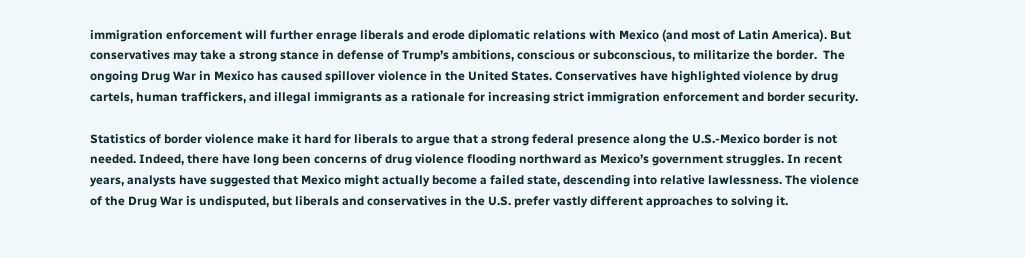immigration enforcement will further enrage liberals and erode diplomatic relations with Mexico (and most of Latin America). But conservatives may take a strong stance in defense of Trump’s ambitions, conscious or subconscious, to militarize the border.  The ongoing Drug War in Mexico has caused spillover violence in the United States. Conservatives have highlighted violence by drug cartels, human traffickers, and illegal immigrants as a rationale for increasing strict immigration enforcement and border security.

Statistics of border violence make it hard for liberals to argue that a strong federal presence along the U.S.-Mexico border is not needed. Indeed, there have long been concerns of drug violence flooding northward as Mexico’s government struggles. In recent years, analysts have suggested that Mexico might actually become a failed state, descending into relative lawlessness. The violence of the Drug War is undisputed, but liberals and conservatives in the U.S. prefer vastly different approaches to solving it.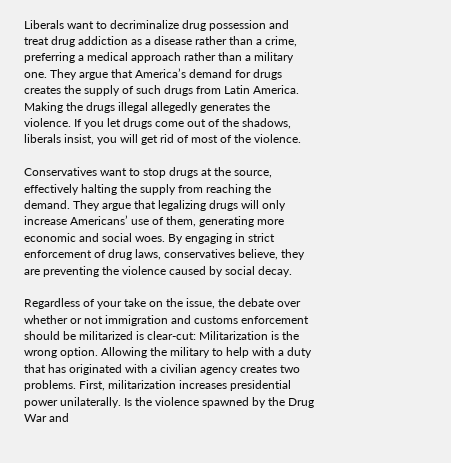Liberals want to decriminalize drug possession and treat drug addiction as a disease rather than a crime, preferring a medical approach rather than a military one. They argue that America’s demand for drugs creates the supply of such drugs from Latin America. Making the drugs illegal allegedly generates the violence. If you let drugs come out of the shadows, liberals insist, you will get rid of most of the violence.

Conservatives want to stop drugs at the source, effectively halting the supply from reaching the demand. They argue that legalizing drugs will only increase Americans’ use of them, generating more economic and social woes. By engaging in strict enforcement of drug laws, conservatives believe, they are preventing the violence caused by social decay.

Regardless of your take on the issue, the debate over whether or not immigration and customs enforcement should be militarized is clear-cut: Militarization is the wrong option. Allowing the military to help with a duty that has originated with a civilian agency creates two problems. First, militarization increases presidential power unilaterally. Is the violence spawned by the Drug War and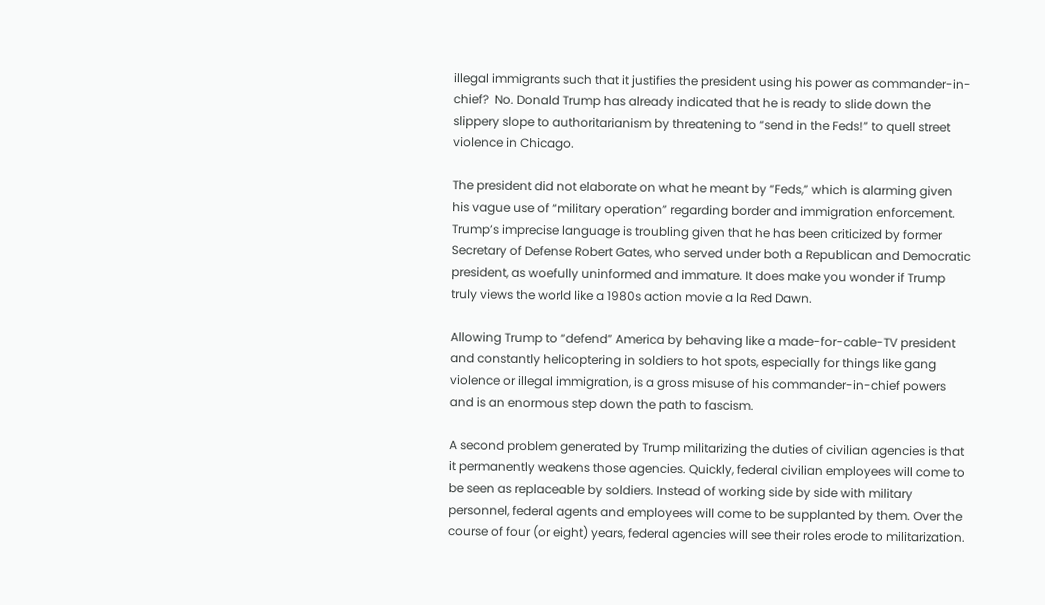illegal immigrants such that it justifies the president using his power as commander-in-chief?  No. Donald Trump has already indicated that he is ready to slide down the slippery slope to authoritarianism by threatening to “send in the Feds!” to quell street violence in Chicago.

The president did not elaborate on what he meant by “Feds,” which is alarming given his vague use of “military operation” regarding border and immigration enforcement. Trump’s imprecise language is troubling given that he has been criticized by former Secretary of Defense Robert Gates, who served under both a Republican and Democratic president, as woefully uninformed and immature. It does make you wonder if Trump truly views the world like a 1980s action movie a la Red Dawn.

Allowing Trump to “defend” America by behaving like a made-for-cable-TV president and constantly helicoptering in soldiers to hot spots, especially for things like gang violence or illegal immigration, is a gross misuse of his commander-in-chief powers and is an enormous step down the path to fascism.

A second problem generated by Trump militarizing the duties of civilian agencies is that it permanently weakens those agencies. Quickly, federal civilian employees will come to be seen as replaceable by soldiers. Instead of working side by side with military personnel, federal agents and employees will come to be supplanted by them. Over the course of four (or eight) years, federal agencies will see their roles erode to militarization.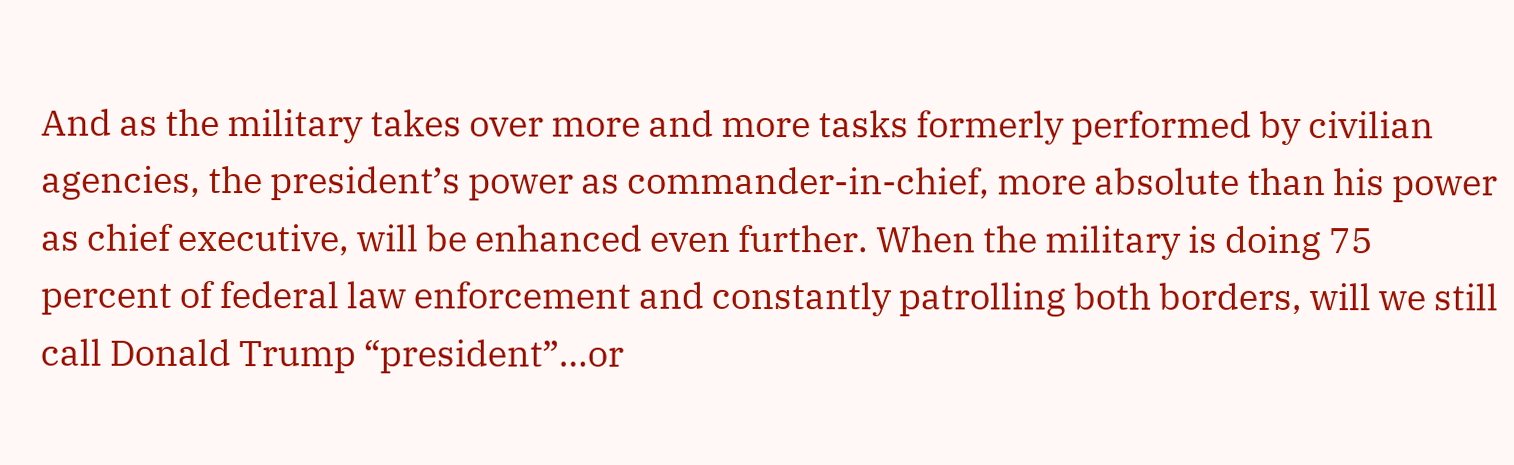And as the military takes over more and more tasks formerly performed by civilian agencies, the president’s power as commander-in-chief, more absolute than his power as chief executive, will be enhanced even further. When the military is doing 75 percent of federal law enforcement and constantly patrolling both borders, will we still call Donald Trump “president”…or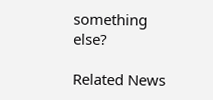something else?

Related News